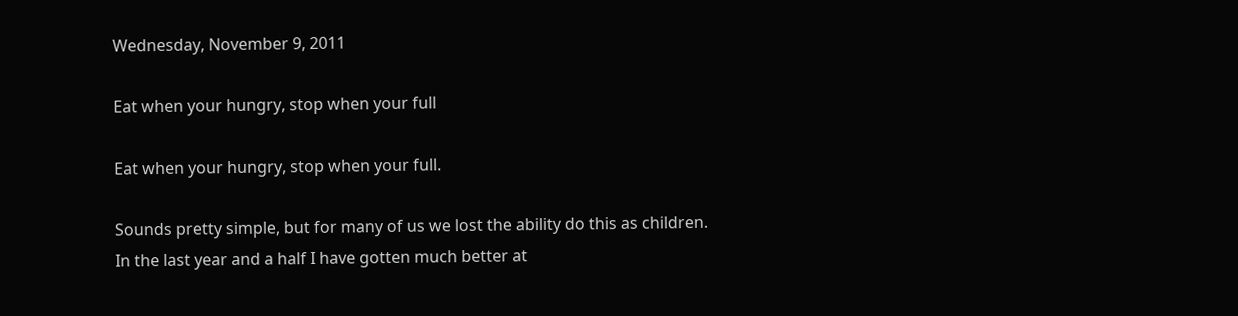Wednesday, November 9, 2011

Eat when your hungry, stop when your full

Eat when your hungry, stop when your full.

Sounds pretty simple, but for many of us we lost the ability do this as children.   In the last year and a half I have gotten much better at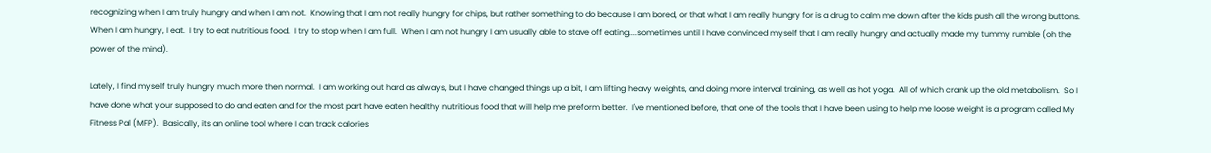recognizing when I am truly hungry and when I am not.  Knowing that I am not really hungry for chips, but rather something to do because I am bored, or that what I am really hungry for is a drug to calm me down after the kids push all the wrong buttons.  When I am hungry, I eat.  I try to eat nutritious food.  I try to stop when I am full.  When I am not hungry I am usually able to stave off eating....sometimes until I have convinced myself that I am really hungry and actually made my tummy rumble (oh the power of the mind).

Lately, I find myself truly hungry much more then normal.  I am working out hard as always, but I have changed things up a bit, I am lifting heavy weights, and doing more interval training, as well as hot yoga.  All of which crank up the old metabolism.  So I have done what your supposed to do and eaten and for the most part have eaten healthy nutritious food that will help me preform better.  I've mentioned before, that one of the tools that I have been using to help me loose weight is a program called My Fitness Pal (MFP).  Basically, its an online tool where I can track calories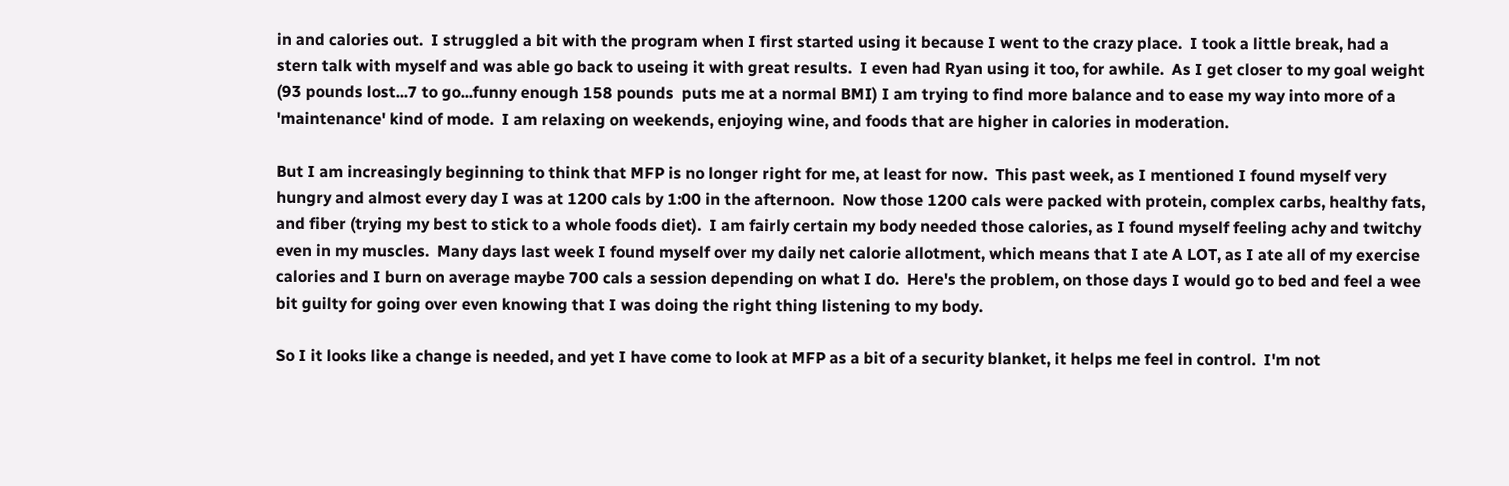in and calories out.  I struggled a bit with the program when I first started using it because I went to the crazy place.  I took a little break, had a stern talk with myself and was able go back to useing it with great results.  I even had Ryan using it too, for awhile.  As I get closer to my goal weight (93 pounds lost...7 to go...funny enough 158 pounds  puts me at a normal BMI) I am trying to find more balance and to ease my way into more of a 'maintenance' kind of mode.  I am relaxing on weekends, enjoying wine, and foods that are higher in calories in moderation.

But I am increasingly beginning to think that MFP is no longer right for me, at least for now.  This past week, as I mentioned I found myself very hungry and almost every day I was at 1200 cals by 1:00 in the afternoon.  Now those 1200 cals were packed with protein, complex carbs, healthy fats, and fiber (trying my best to stick to a whole foods diet).  I am fairly certain my body needed those calories, as I found myself feeling achy and twitchy even in my muscles.  Many days last week I found myself over my daily net calorie allotment, which means that I ate A LOT, as I ate all of my exercise calories and I burn on average maybe 700 cals a session depending on what I do.  Here's the problem, on those days I would go to bed and feel a wee bit guilty for going over even knowing that I was doing the right thing listening to my body.

So I it looks like a change is needed, and yet I have come to look at MFP as a bit of a security blanket, it helps me feel in control.  I'm not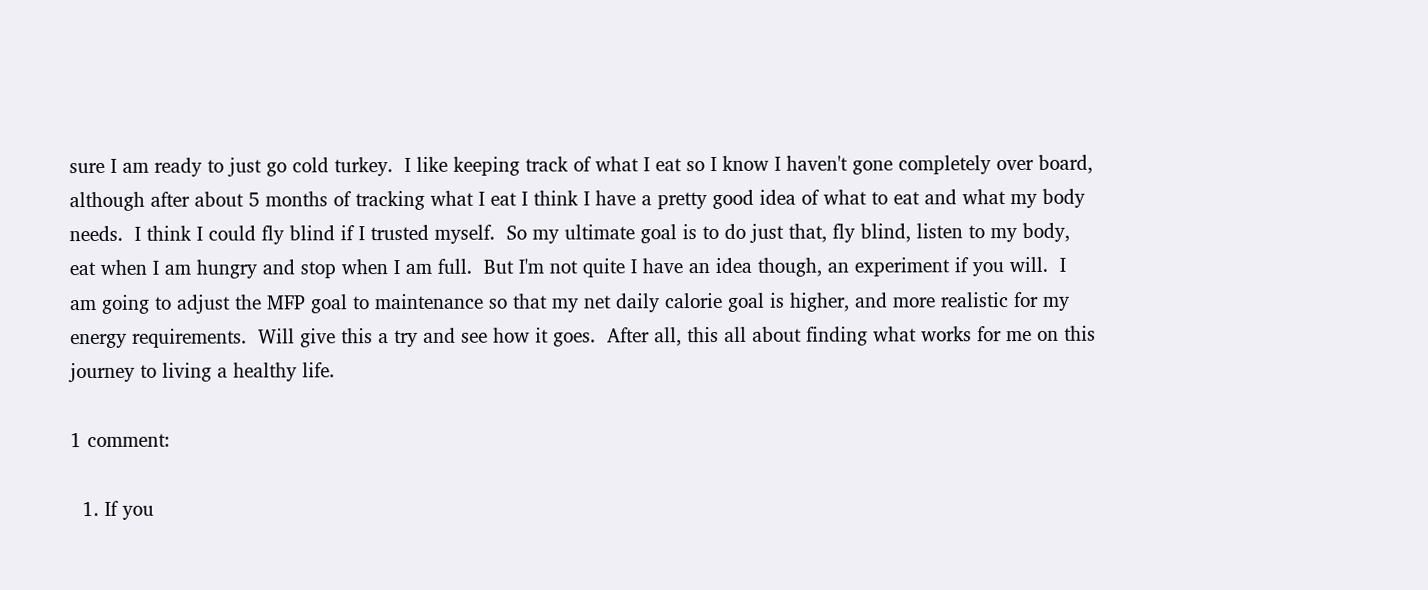sure I am ready to just go cold turkey.  I like keeping track of what I eat so I know I haven't gone completely over board, although after about 5 months of tracking what I eat I think I have a pretty good idea of what to eat and what my body needs.  I think I could fly blind if I trusted myself.  So my ultimate goal is to do just that, fly blind, listen to my body, eat when I am hungry and stop when I am full.  But I'm not quite I have an idea though, an experiment if you will.  I  am going to adjust the MFP goal to maintenance so that my net daily calorie goal is higher, and more realistic for my energy requirements.  Will give this a try and see how it goes.  After all, this all about finding what works for me on this journey to living a healthy life.

1 comment:

  1. If you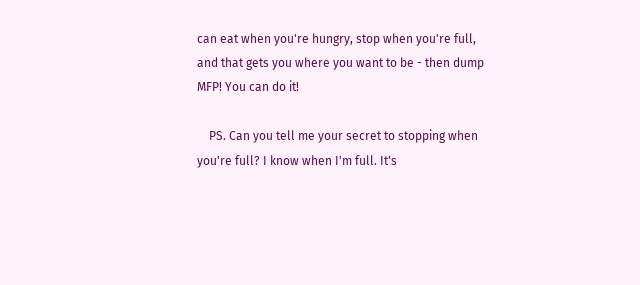can eat when you're hungry, stop when you're full, and that gets you where you want to be - then dump MFP! You can do it!

    PS. Can you tell me your secret to stopping when you're full? I know when I'm full. It's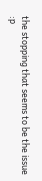the stopping that seems to be the issue :p